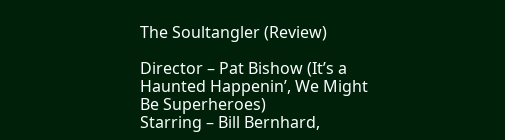The Soultangler (Review)

Director – Pat Bishow (It’s a Haunted Happenin’, We Might Be Superheroes)
Starring – Bill Bernhard,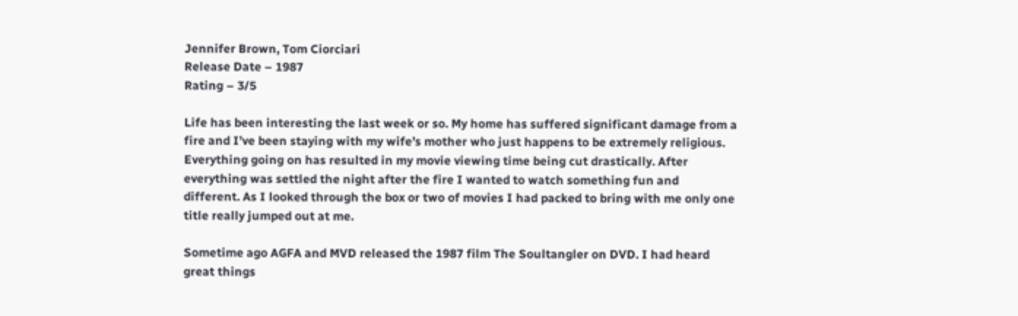Jennifer Brown, Tom Ciorciari
Release Date – 1987
Rating – 3/5

Life has been interesting the last week or so. My home has suffered significant damage from a fire and I’ve been staying with my wife’s mother who just happens to be extremely religious. Everything going on has resulted in my movie viewing time being cut drastically. After everything was settled the night after the fire I wanted to watch something fun and different. As I looked through the box or two of movies I had packed to bring with me only one title really jumped out at me.

Sometime ago AGFA and MVD released the 1987 film The Soultangler on DVD. I had heard great things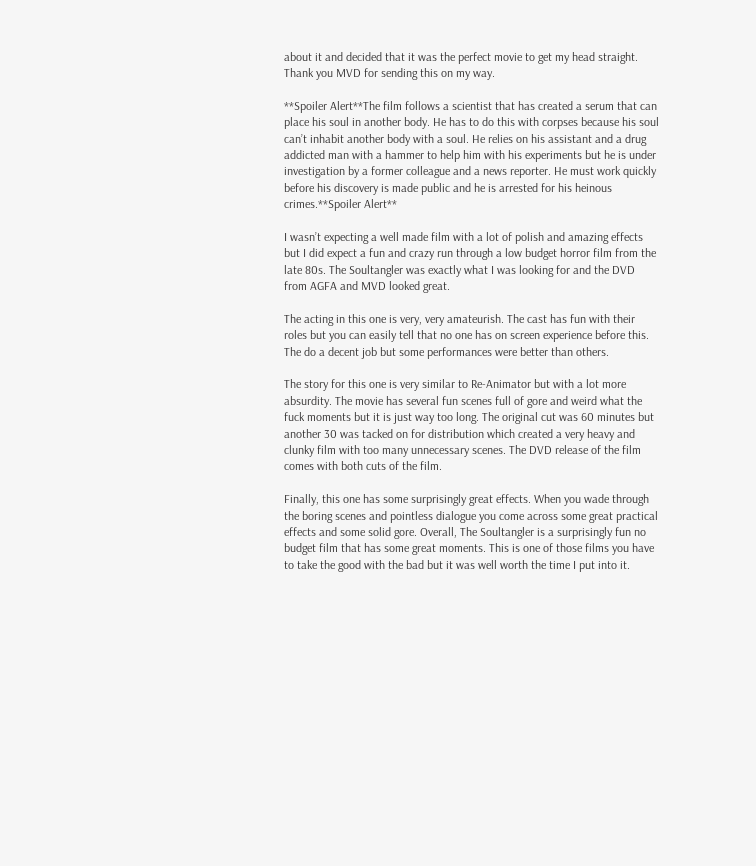about it and decided that it was the perfect movie to get my head straight. Thank you MVD for sending this on my way.

**Spoiler Alert**The film follows a scientist that has created a serum that can place his soul in another body. He has to do this with corpses because his soul can’t inhabit another body with a soul. He relies on his assistant and a drug addicted man with a hammer to help him with his experiments but he is under investigation by a former colleague and a news reporter. He must work quickly before his discovery is made public and he is arrested for his heinous crimes.**Spoiler Alert**

I wasn’t expecting a well made film with a lot of polish and amazing effects but I did expect a fun and crazy run through a low budget horror film from the late 80s. The Soultangler was exactly what I was looking for and the DVD from AGFA and MVD looked great.

The acting in this one is very, very amateurish. The cast has fun with their roles but you can easily tell that no one has on screen experience before this. The do a decent job but some performances were better than others.

The story for this one is very similar to Re-Animator but with a lot more absurdity. The movie has several fun scenes full of gore and weird what the fuck moments but it is just way too long. The original cut was 60 minutes but another 30 was tacked on for distribution which created a very heavy and clunky film with too many unnecessary scenes. The DVD release of the film comes with both cuts of the film.

Finally, this one has some surprisingly great effects. When you wade through the boring scenes and pointless dialogue you come across some great practical effects and some solid gore. Overall, The Soultangler is a surprisingly fun no budget film that has some great moments. This is one of those films you have to take the good with the bad but it was well worth the time I put into it.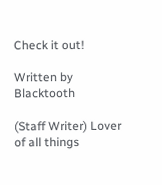Check it out!

Written by Blacktooth

(Staff Writer) Lover of all things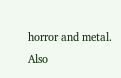horror and metal. Also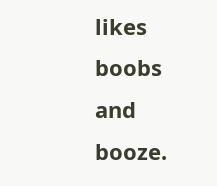likes boobs and booze.